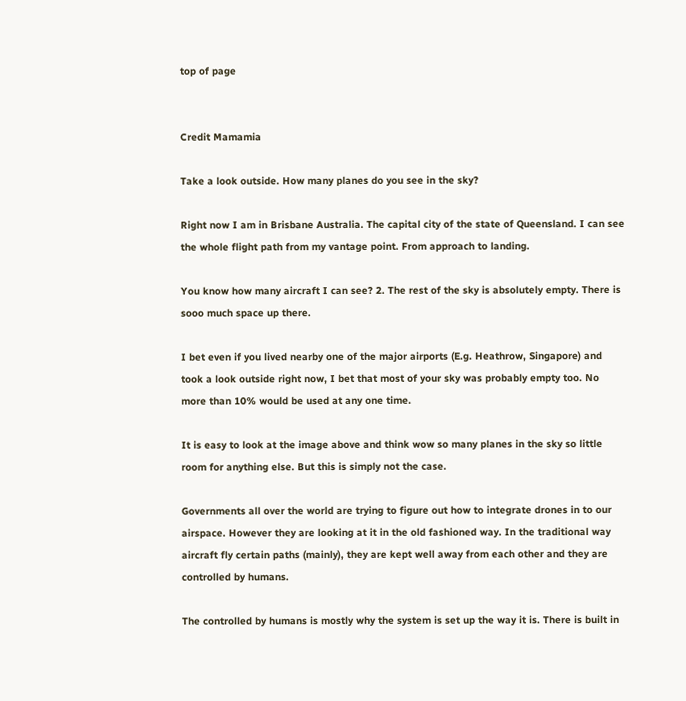top of page


Credit Mamamia

Take a look outside. How many planes do you see in the sky?

Right now I am in Brisbane Australia. The capital city of the state of Queensland. I can see the whole flight path from my vantage point. From approach to landing.

You know how many aircraft I can see? 2. The rest of the sky is absolutely empty. There is sooo much space up there.

I bet even if you lived nearby one of the major airports (E.g. Heathrow, Singapore) and took a look outside right now, I bet that most of your sky was probably empty too. No more than 10% would be used at any one time.

It is easy to look at the image above and think wow so many planes in the sky so little room for anything else. But this is simply not the case.

Governments all over the world are trying to figure out how to integrate drones in to our airspace. However they are looking at it in the old fashioned way. In the traditional way aircraft fly certain paths (mainly), they are kept well away from each other and they are controlled by humans.

The controlled by humans is mostly why the system is set up the way it is. There is built in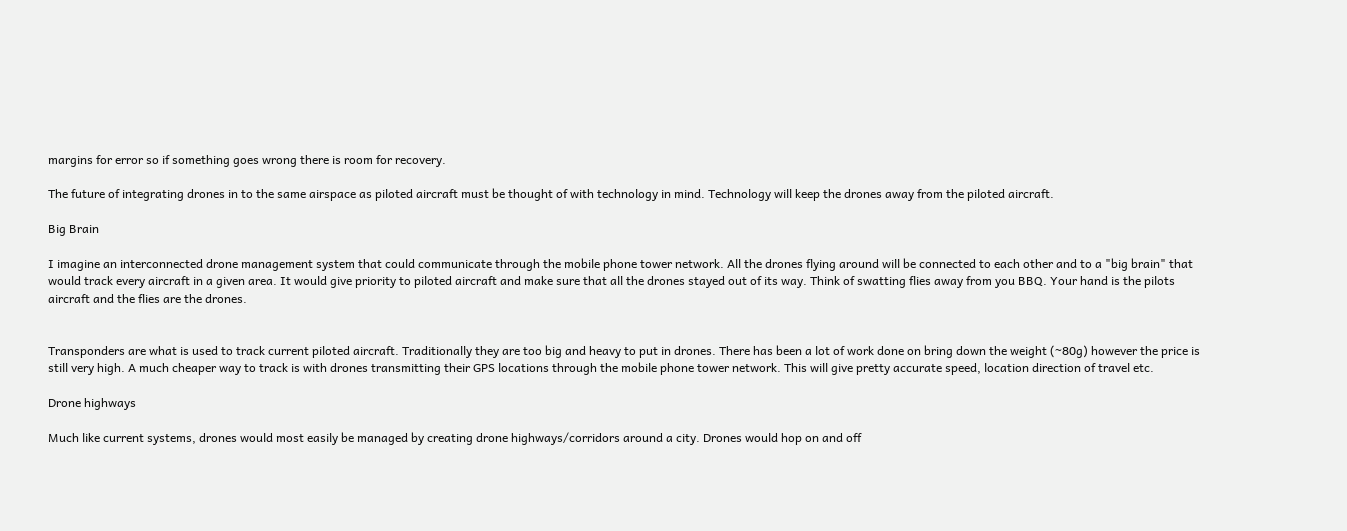margins for error so if something goes wrong there is room for recovery.

The future of integrating drones in to the same airspace as piloted aircraft must be thought of with technology in mind. Technology will keep the drones away from the piloted aircraft.

Big Brain

I imagine an interconnected drone management system that could communicate through the mobile phone tower network. All the drones flying around will be connected to each other and to a "big brain" that would track every aircraft in a given area. It would give priority to piloted aircraft and make sure that all the drones stayed out of its way. Think of swatting flies away from you BBQ. Your hand is the pilots aircraft and the flies are the drones.


Transponders are what is used to track current piloted aircraft. Traditionally they are too big and heavy to put in drones. There has been a lot of work done on bring down the weight (~80g) however the price is still very high. A much cheaper way to track is with drones transmitting their GPS locations through the mobile phone tower network. This will give pretty accurate speed, location direction of travel etc.

Drone highways

Much like current systems, drones would most easily be managed by creating drone highways/corridors around a city. Drones would hop on and off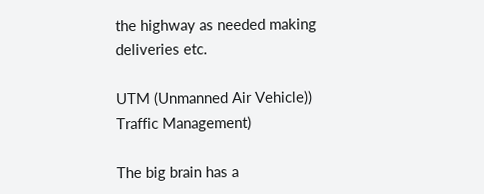the highway as needed making deliveries etc.

UTM (Unmanned Air Vehicle)) Traffic Management)

The big brain has a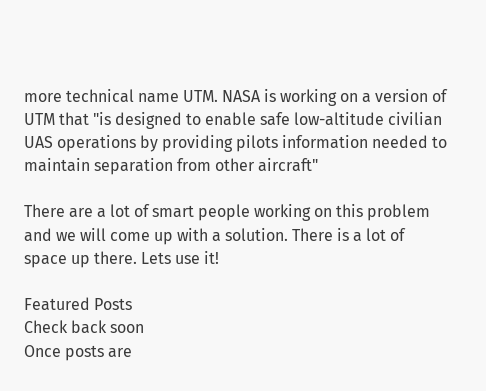more technical name UTM. NASA is working on a version of UTM that "is designed to enable safe low-altitude civilian UAS operations by providing pilots information needed to maintain separation from other aircraft"

There are a lot of smart people working on this problem and we will come up with a solution. There is a lot of space up there. Lets use it!

Featured Posts
Check back soon
Once posts are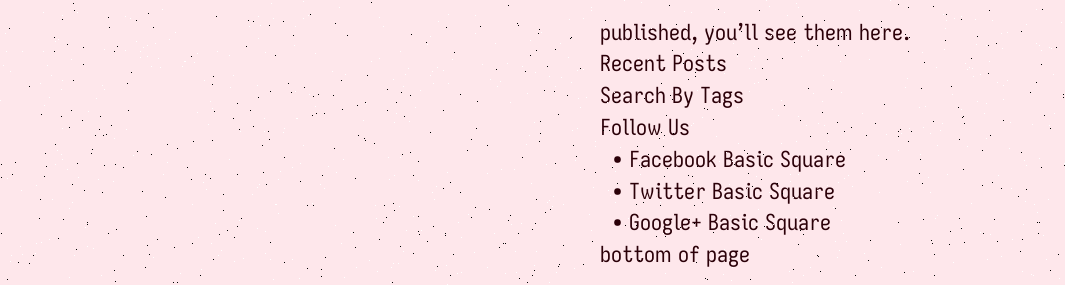published, you’ll see them here.
Recent Posts
Search By Tags
Follow Us
  • Facebook Basic Square
  • Twitter Basic Square
  • Google+ Basic Square
bottom of page